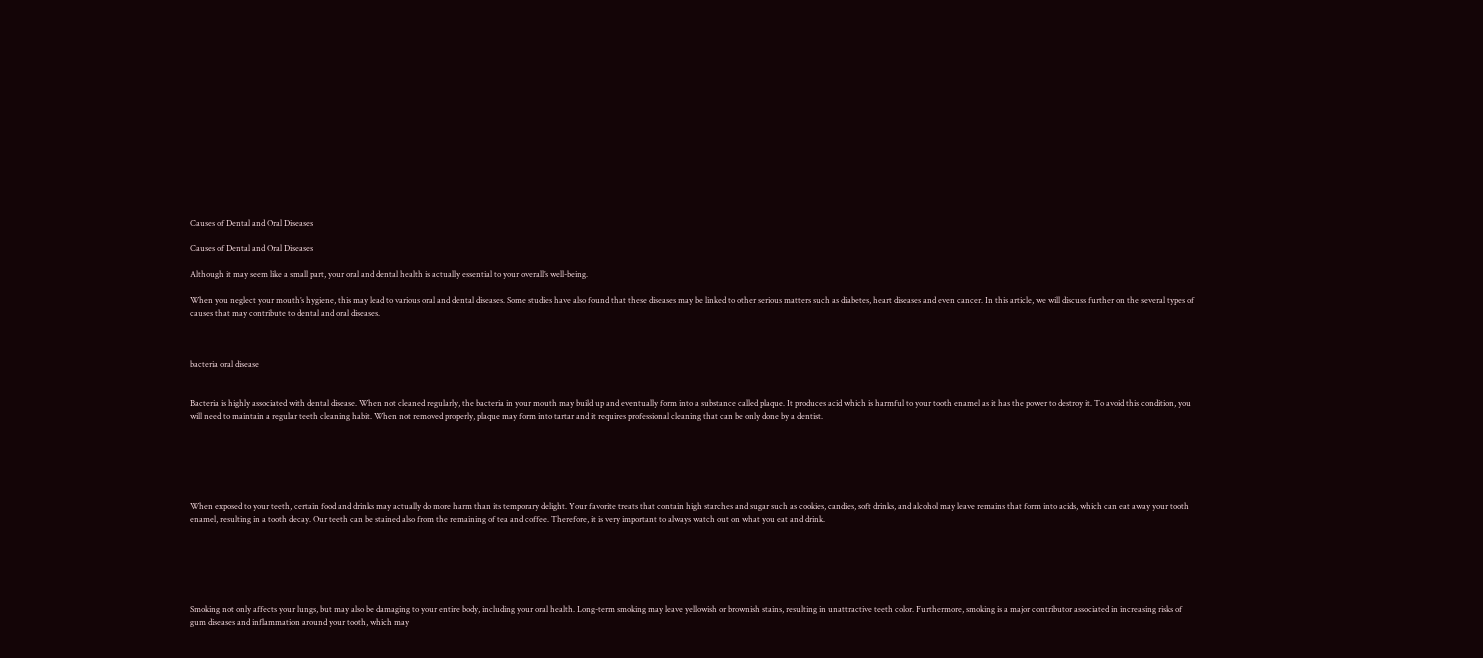Causes of Dental and Oral Diseases

Causes of Dental and Oral Diseases

Although it may seem like a small part, your oral and dental health is actually essential to your overall’s well-being.

When you neglect your mouth’s hygiene, this may lead to various oral and dental diseases. Some studies have also found that these diseases may be linked to other serious matters such as diabetes, heart diseases and even cancer. In this article, we will discuss further on the several types of causes that may contribute to dental and oral diseases.



bacteria oral disease


Bacteria is highly associated with dental disease. When not cleaned regularly, the bacteria in your mouth may build up and eventually form into a substance called plaque. It produces acid which is harmful to your tooth enamel as it has the power to destroy it. To avoid this condition, you will need to maintain a regular teeth cleaning habit. When not removed properly, plaque may form into tartar and it requires professional cleaning that can be only done by a dentist.






When exposed to your teeth, certain food and drinks may actually do more harm than its temporary delight. Your favorite treats that contain high starches and sugar such as cookies, candies, soft drinks, and alcohol may leave remains that form into acids, which can eat away your tooth enamel, resulting in a tooth decay. Our teeth can be stained also from the remaining of tea and coffee. Therefore, it is very important to always watch out on what you eat and drink.






Smoking not only affects your lungs, but may also be damaging to your entire body, including your oral health. Long-term smoking may leave yellowish or brownish stains, resulting in unattractive teeth color. Furthermore, smoking is a major contributor associated in increasing risks of gum diseases and inflammation around your tooth, which may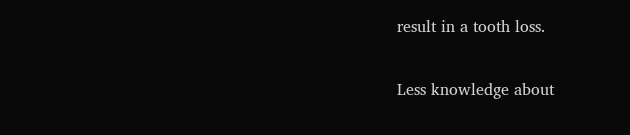result in a tooth loss.


Less knowledge about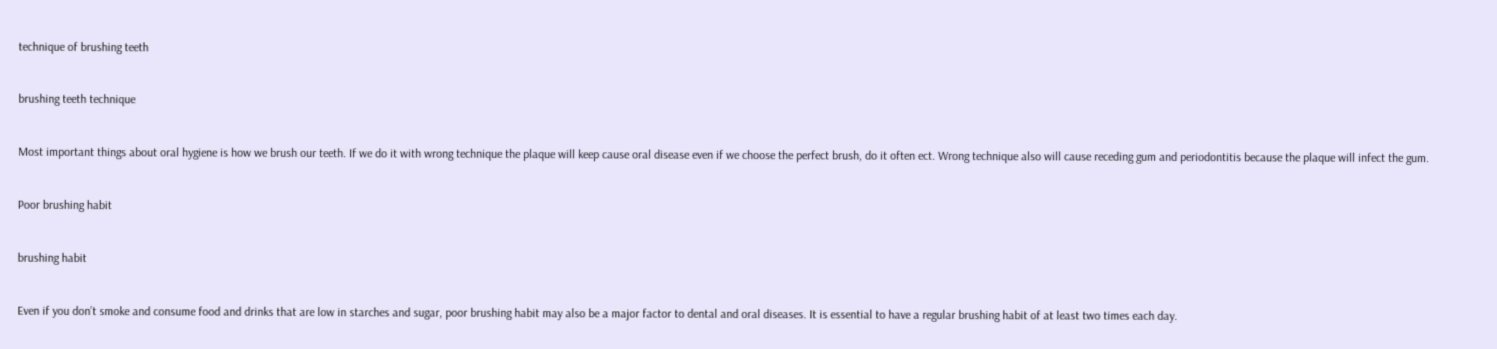technique of brushing teeth


brushing teeth technique


Most important things about oral hygiene is how we brush our teeth. If we do it with wrong technique the plaque will keep cause oral disease even if we choose the perfect brush, do it often ect. Wrong technique also will cause receding gum and periodontitis because the plaque will infect the gum.


Poor brushing habit


brushing habit


Even if you don’t smoke and consume food and drinks that are low in starches and sugar, poor brushing habit may also be a major factor to dental and oral diseases. It is essential to have a regular brushing habit of at least two times each day.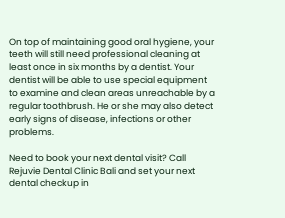On top of maintaining good oral hygiene, your teeth will still need professional cleaning at least once in six months by a dentist. Your dentist will be able to use special equipment to examine and clean areas unreachable by a regular toothbrush. He or she may also detect early signs of disease, infections or other problems.

Need to book your next dental visit? Call Rejuvie Dental Clinic Bali and set your next dental checkup in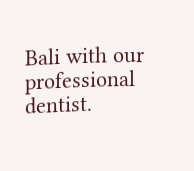Bali with our professional dentist.